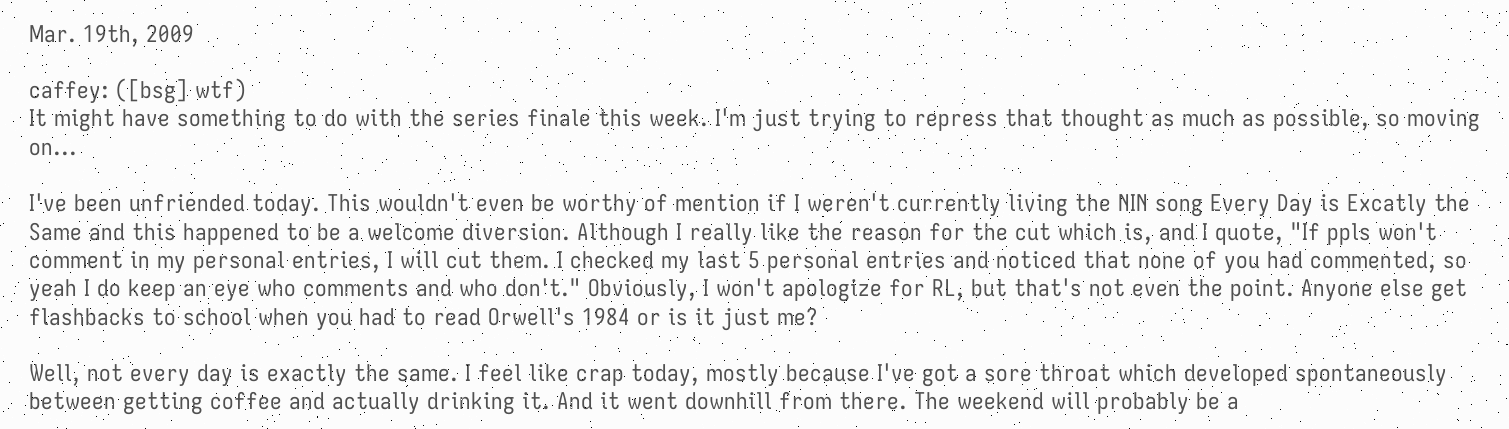Mar. 19th, 2009

caffey: ([bsg] wtf)
It might have something to do with the series finale this week. I'm just trying to repress that thought as much as possible, so moving on...

I've been unfriended today. This wouldn't even be worthy of mention if I weren't currently living the NIN song Every Day is Excatly the Same and this happened to be a welcome diversion. Although I really like the reason for the cut which is, and I quote, "If ppls won't comment in my personal entries, I will cut them. I checked my last 5 personal entries and noticed that none of you had commented, so yeah I do keep an eye who comments and who don't." Obviously, I won't apologize for RL, but that's not even the point. Anyone else get flashbacks to school when you had to read Orwell's 1984 or is it just me?

Well, not every day is exactly the same. I feel like crap today, mostly because I've got a sore throat which developed spontaneously between getting coffee and actually drinking it. And it went downhill from there. The weekend will probably be a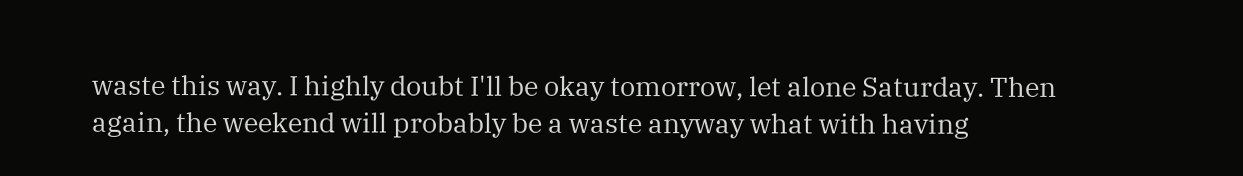waste this way. I highly doubt I'll be okay tomorrow, let alone Saturday. Then again, the weekend will probably be a waste anyway what with having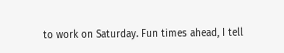to work on Saturday. Fun times ahead, I tell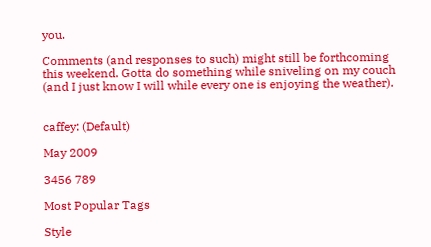you.

Comments (and responses to such) might still be forthcoming this weekend. Gotta do something while sniveling on my couch (and I just know I will while every one is enjoying the weather).


caffey: (Default)

May 2009

3456 789

Most Popular Tags

Style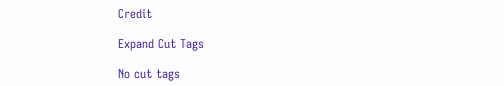Credit

Expand Cut Tags

No cut tags